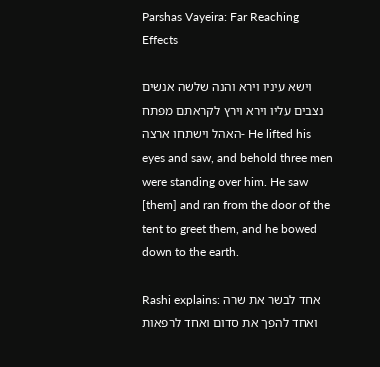Parshas Vayeira: Far Reaching Effects

וישא עיניו וירא והנה שלשה אנשים נצבים עליו וירא וירץ לקראתם מפתח האהל וישתחו ארצה- He lifted his eyes and saw, and behold three men were standing over him. He saw [them] and ran from the door of the tent to greet them, and he bowed down to the earth.

Rashi explains: אחד לבשר את שרה ואחד להפך את סדום ואחד לרפאות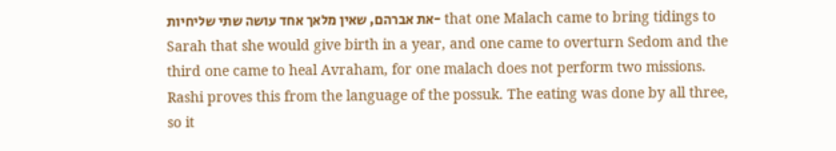את אברהם, שאין מלאך אחד עושה שתי שליחיות- that one Malach came to bring tidings to Sarah that she would give birth in a year, and one came to overturn Sedom and the third one came to heal Avraham, for one malach does not perform two missions. Rashi proves this from the language of the possuk. The eating was done by all three, so it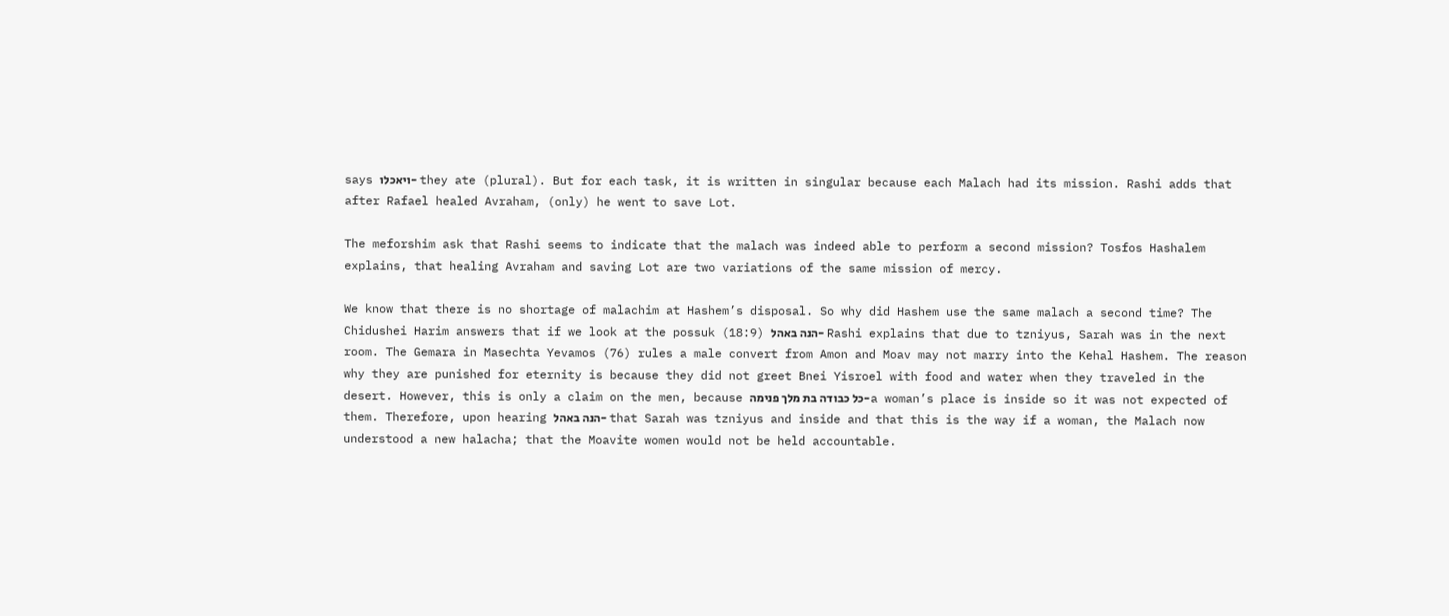says ויאכלו- they ate (plural). But for each task, it is written in singular because each Malach had its mission. Rashi adds that after Rafael healed Avraham, (only) he went to save Lot.

The meforshim ask that Rashi seems to indicate that the malach was indeed able to perform a second mission? Tosfos Hashalem explains, that healing Avraham and saving Lot are two variations of the same mission of mercy.

We know that there is no shortage of malachim at Hashem’s disposal. So why did Hashem use the same malach a second time? The Chidushei Harim answers that if we look at the possuk (18:9) הנה באהל- Rashi explains that due to tzniyus, Sarah was in the next room. The Gemara in Masechta Yevamos (76) rules a male convert from Amon and Moav may not marry into the Kehal Hashem. The reason why they are punished for eternity is because they did not greet Bnei Yisroel with food and water when they traveled in the desert. However, this is only a claim on the men, because כל כבודה בת מלך פנימה-a woman’s place is inside so it was not expected of them. Therefore, upon hearing הנה באהל- that Sarah was tzniyus and inside and that this is the way if a woman, the Malach now understood a new halacha; that the Moavite women would not be held accountable.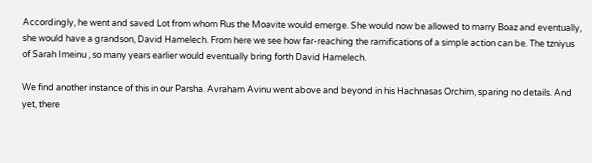Accordingly, he went and saved Lot from whom Rus the Moavite would emerge. She would now be allowed to marry Boaz and eventually, she would have a grandson, David Hamelech. From here we see how far-reaching the ramifications of a simple action can be. The tzniyus of Sarah Imeinu , so many years earlier would eventually bring forth David Hamelech.

We find another instance of this in our Parsha. Avraham Avinu went above and beyond in his Hachnasas Orchim, sparing no details. And yet, there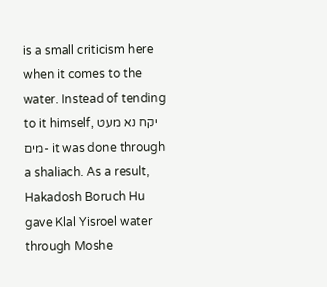is a small criticism here when it comes to the water. Instead of tending to it himself, יקח נא מעט מים- it was done through a shaliach. As a result, Hakadosh Boruch Hu gave Klal Yisroel water through Moshe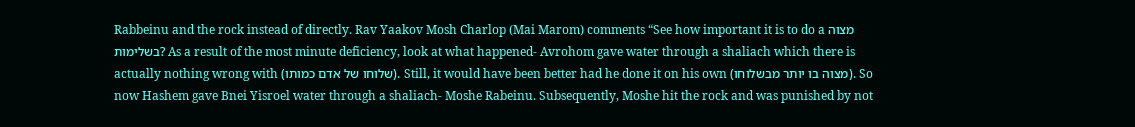Rabbeinu and the rock instead of directly. Rav Yaakov Mosh Charlop (Mai Marom) comments “See how important it is to do a מצוה בשלימות? As a result of the most minute deficiency, look at what happened- Avrohom gave water through a shaliach which there is actually nothing wrong with (שלוחו של אדם כמותו). Still, it would have been better had he done it on his own (מצוה בו יותר מבשלוחו). So now Hashem gave Bnei Yisroel water through a shaliach- Moshe Rabeinu. Subsequently, Moshe hit the rock and was punished by not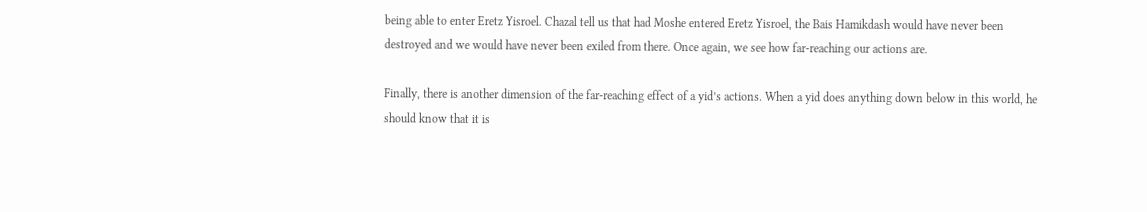being able to enter Eretz Yisroel. Chazal tell us that had Moshe entered Eretz Yisroel, the Bais Hamikdash would have never been destroyed and we would have never been exiled from there. Once again, we see how far-reaching our actions are.

Finally, there is another dimension of the far-reaching effect of a yid’s actions. When a yid does anything down below in this world, he should know that it is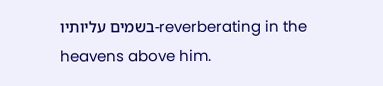בשמים עליותיו-reverberating in the heavens above him.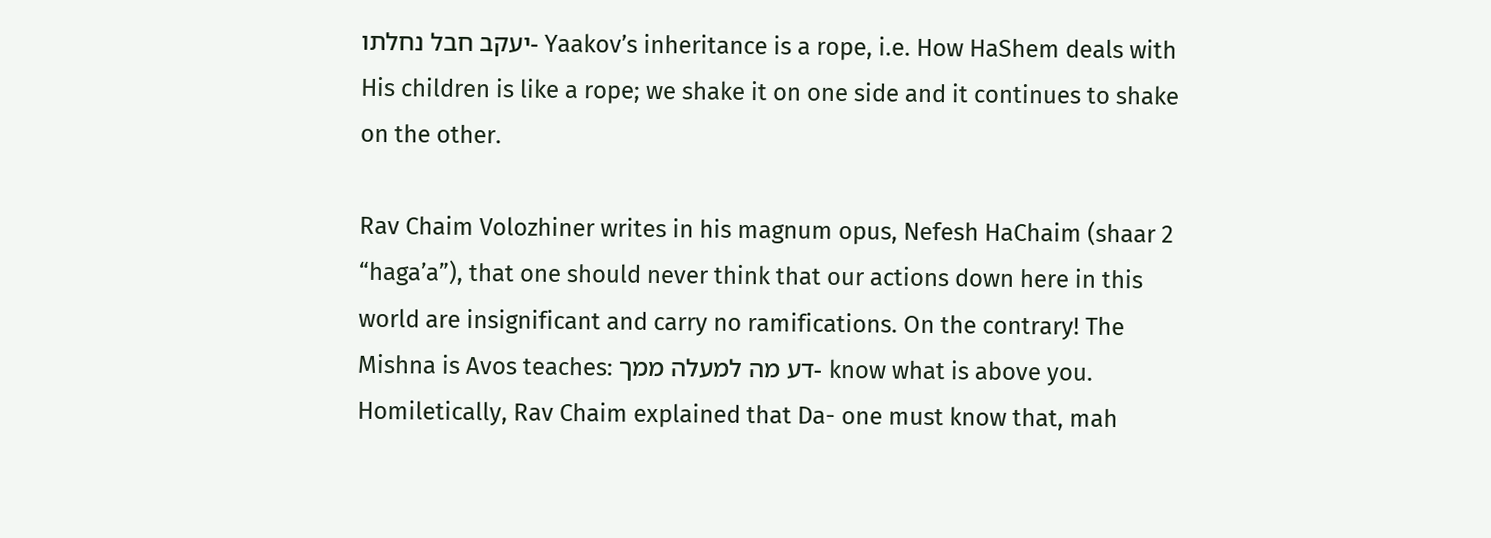יעקב חבל נחלתו- Yaakov’s inheritance is a rope, i.e. How HaShem deals with His children is like a rope; we shake it on one side and it continues to shake on the other.

Rav Chaim Volozhiner writes in his magnum opus, Nefesh HaChaim (shaar 2 “haga’a”), that one should never think that our actions down here in this world are insignificant and carry no ramifications. On the contrary! The Mishna is Avos teaches: דע מה למעלה ממך- know what is above you. Homiletically, Rav Chaim explained that Da- one must know that, mah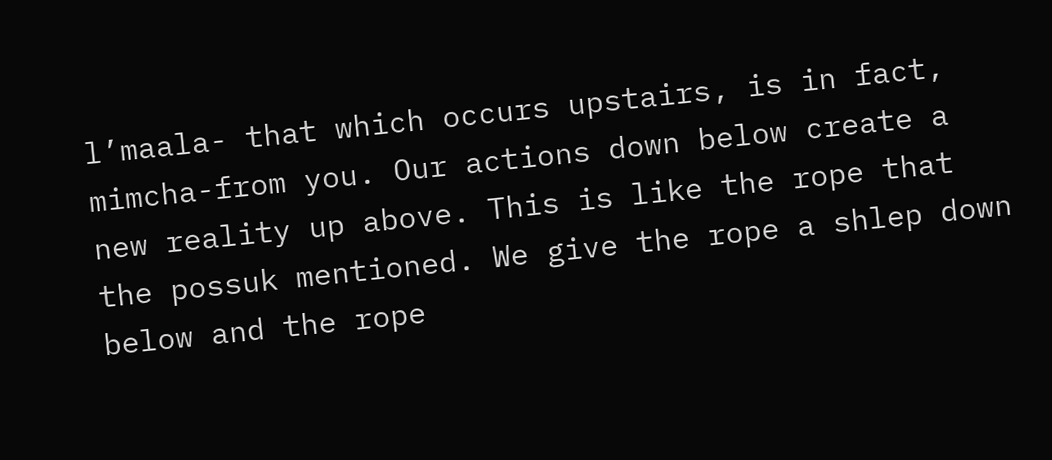l’maala- that which occurs upstairs, is in fact, mimcha-from you. Our actions down below create a new reality up above. This is like the rope that the possuk mentioned. We give the rope a shlep down below and the rope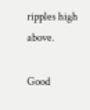ripples high above.

Good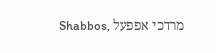Shabbos, מרדכי אפפעל